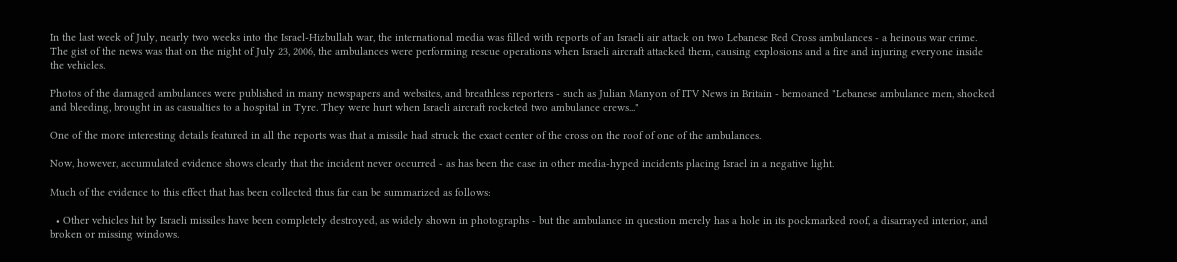In the last week of July, nearly two weeks into the Israel-Hizbullah war, the international media was filled with reports of an Israeli air attack on two Lebanese Red Cross ambulances - a heinous war crime. The gist of the news was that on the night of July 23, 2006, the ambulances were performing rescue operations when Israeli aircraft attacked them, causing explosions and a fire and injuring everyone inside the vehicles.

Photos of the damaged ambulances were published in many newspapers and websites, and breathless reporters - such as Julian Manyon of ITV News in Britain - bemoaned "Lebanese ambulance men, shocked and bleeding, brought in as casualties to a hospital in Tyre. They were hurt when Israeli aircraft rocketed two ambulance crews..."

One of the more interesting details featured in all the reports was that a missile had struck the exact center of the cross on the roof of one of the ambulances.

Now, however, accumulated evidence shows clearly that the incident never occurred - as has been the case in other media-hyped incidents placing Israel in a negative light.

Much of the evidence to this effect that has been collected thus far can be summarized as follows:

  • Other vehicles hit by Israeli missiles have been completely destroyed, as widely shown in photographs - but the ambulance in question merely has a hole in its pockmarked roof, a disarrayed interior, and broken or missing windows.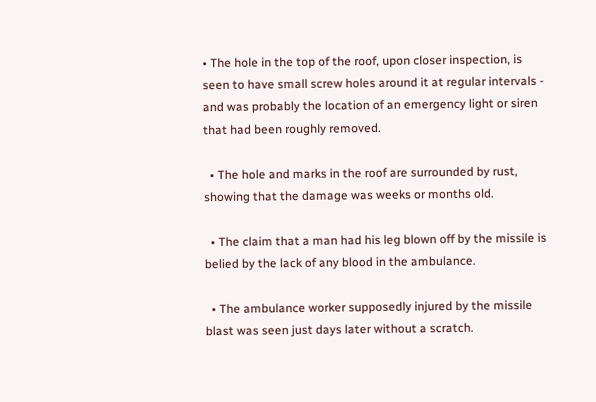• The hole in the top of the roof, upon closer inspection, is seen to have small screw holes around it at regular intervals - and was probably the location of an emergency light or siren that had been roughly removed.

  • The hole and marks in the roof are surrounded by rust, showing that the damage was weeks or months old.

  • The claim that a man had his leg blown off by the missile is belied by the lack of any blood in the ambulance.

  • The ambulance worker supposedly injured by the missile blast was seen just days later without a scratch.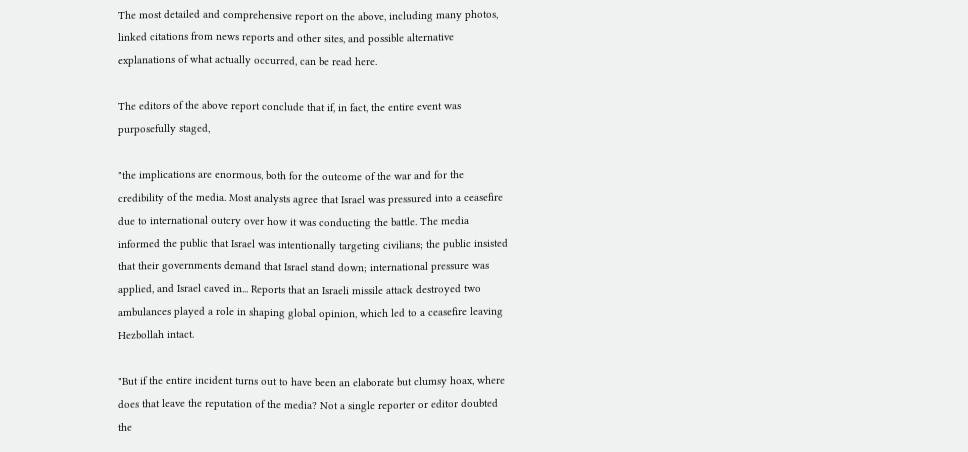The most detailed and comprehensive report on the above, including many photos, linked citations from news reports and other sites, and possible alternative explanations of what actually occurred, can be read here.

The editors of the above report conclude that if, in fact, the entire event was purposefully staged,

"the implications are enormous, both for the outcome of the war and for the credibility of the media. Most analysts agree that Israel was pressured into a ceasefire due to international outcry over how it was conducting the battle. The media informed the public that Israel was intentionally targeting civilians; the public insisted that their governments demand that Israel stand down; international pressure was applied, and Israel caved in... Reports that an Israeli missile attack destroyed two ambulances played a role in shaping global opinion, which led to a ceasefire leaving Hezbollah intact.

"But if the entire incident turns out to have been an elaborate but clumsy hoax, where does that leave the reputation of the media? Not a single reporter or editor doubted the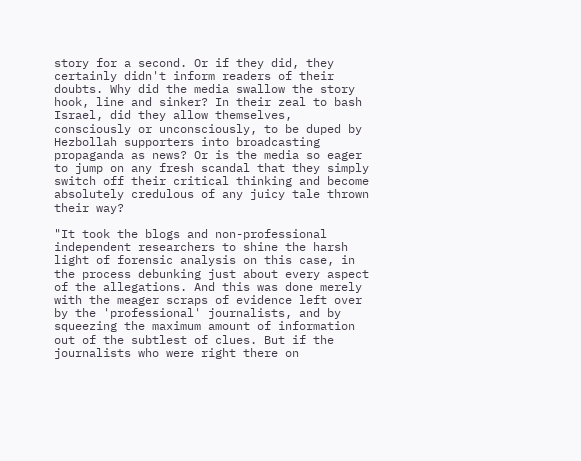story for a second. Or if they did, they certainly didn't inform readers of their doubts. Why did the media swallow the story hook, line and sinker? In their zeal to bash Israel, did they allow themselves, consciously or unconsciously, to be duped by Hezbollah supporters into broadcasting propaganda as news? Or is the media so eager to jump on any fresh scandal that they simply switch off their critical thinking and become absolutely credulous of any juicy tale thrown their way?

"It took the blogs and non-professional independent researchers to shine the harsh light of forensic analysis on this case, in the process debunking just about every aspect of the allegations. And this was done merely with the meager scraps of evidence left over by the 'professional' journalists, and by squeezing the maximum amount of information out of the subtlest of clues. But if the journalists who were right there on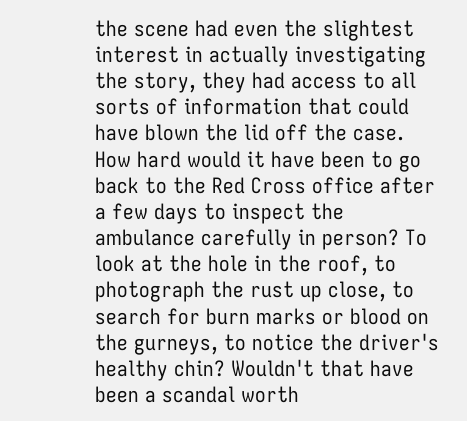the scene had even the slightest interest in actually investigating the story, they had access to all sorts of information that could have blown the lid off the case. How hard would it have been to go back to the Red Cross office after a few days to inspect the ambulance carefully in person? To look at the hole in the roof, to photograph the rust up close, to search for burn marks or blood on the gurneys, to notice the driver's healthy chin? Wouldn't that have been a scandal worth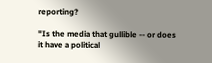reporting?

"Is the media that gullible -- or does it have a political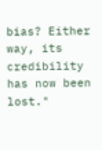bias? Either way, its credibility has now been lost."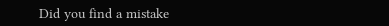Did you find a mistake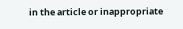in the article or inappropriate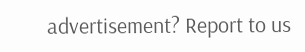advertisement? Report to us